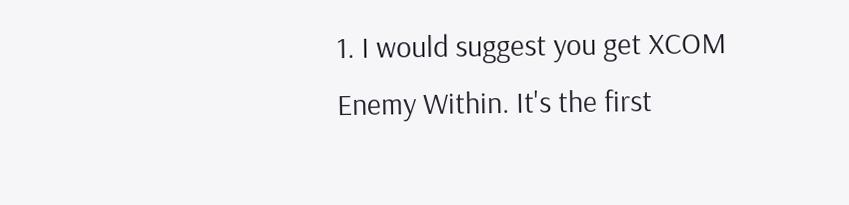1. I would suggest you get XCOM Enemy Within. It's the first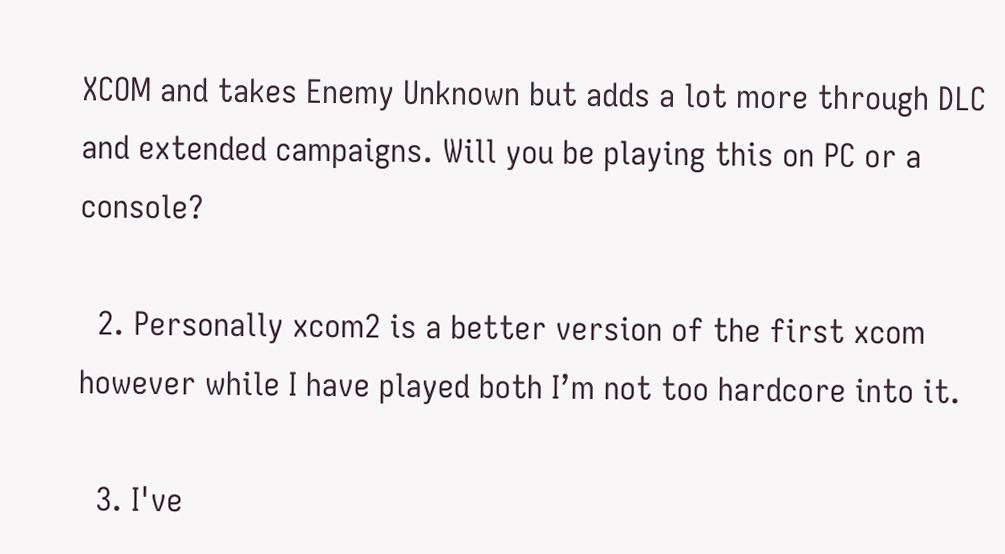XCOM and takes Enemy Unknown but adds a lot more through DLC and extended campaigns. Will you be playing this on PC or a console?

  2. Personally xcom2 is a better version of the first xcom however while I have played both I’m not too hardcore into it.

  3. I've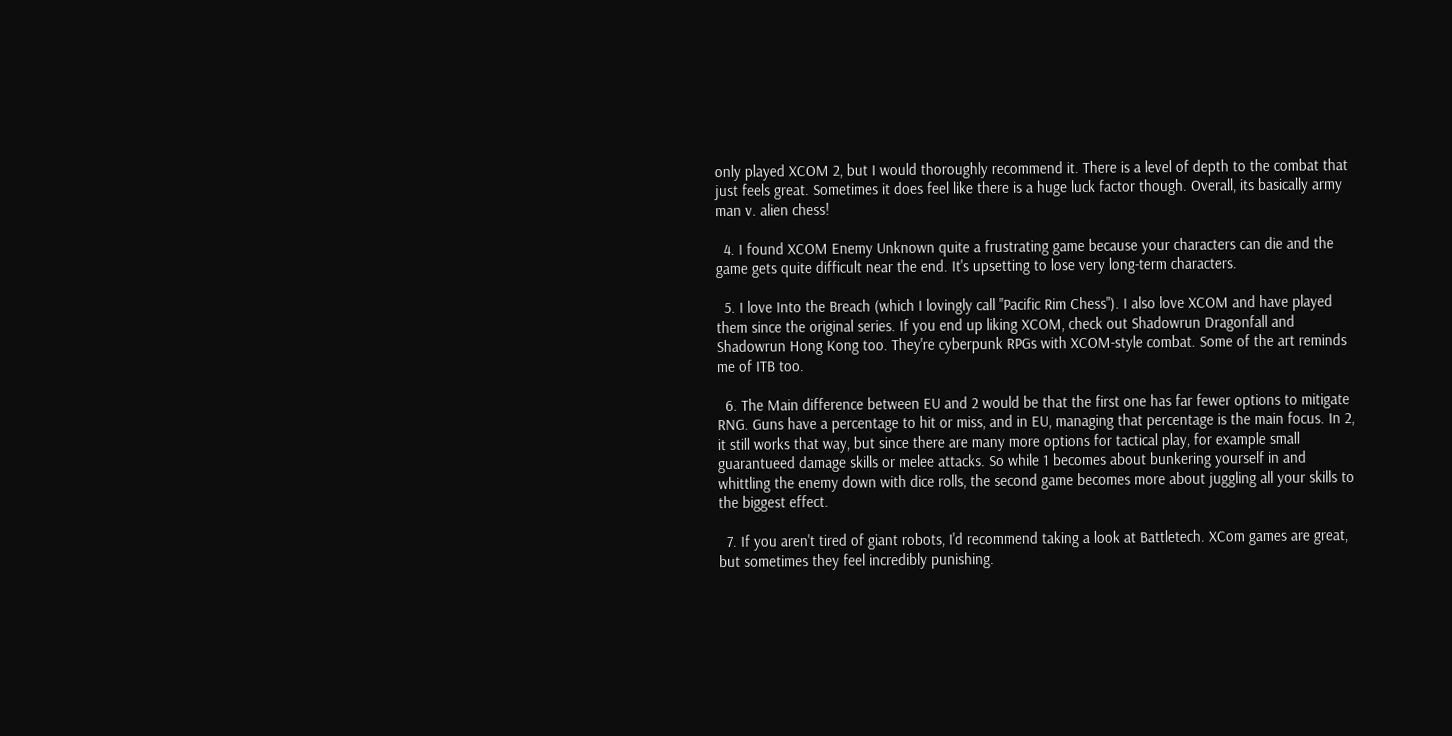only played XCOM 2, but I would thoroughly recommend it. There is a level of depth to the combat that just feels great. Sometimes it does feel like there is a huge luck factor though. Overall, its basically army man v. alien chess!

  4. I found XCOM Enemy Unknown quite a frustrating game because your characters can die and the game gets quite difficult near the end. It's upsetting to lose very long-term characters.

  5. I love Into the Breach (which I lovingly call "Pacific Rim Chess"). I also love XCOM and have played them since the original series. If you end up liking XCOM, check out Shadowrun Dragonfall and Shadowrun Hong Kong too. They're cyberpunk RPGs with XCOM-style combat. Some of the art reminds me of ITB too.

  6. The Main difference between EU and 2 would be that the first one has far fewer options to mitigate RNG. Guns have a percentage to hit or miss, and in EU, managing that percentage is the main focus. In 2, it still works that way, but since there are many more options for tactical play, for example small guarantueed damage skills or melee attacks. So while 1 becomes about bunkering yourself in and whittling the enemy down with dice rolls, the second game becomes more about juggling all your skills to the biggest effect.

  7. If you aren't tired of giant robots, I'd recommend taking a look at Battletech. XCom games are great, but sometimes they feel incredibly punishing.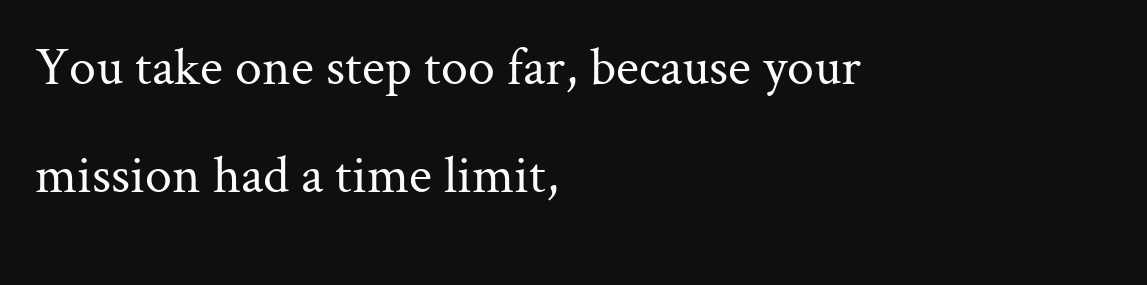You take one step too far, because your mission had a time limit,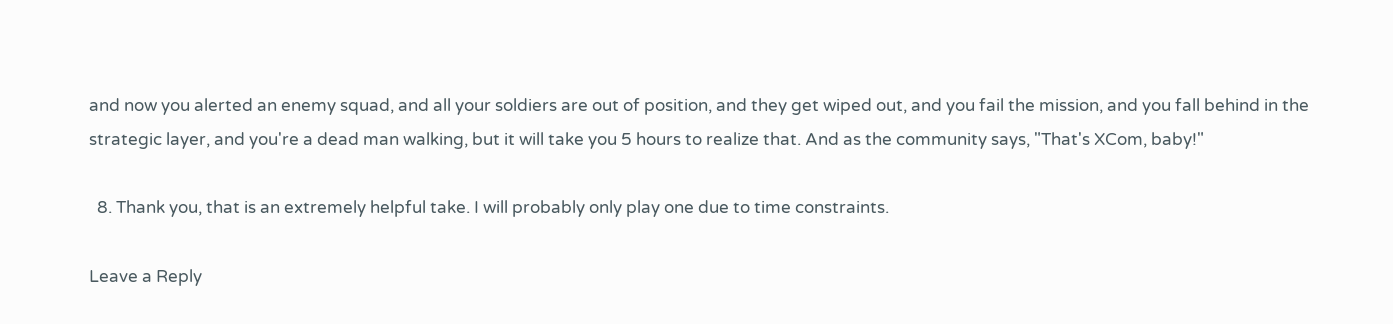and now you alerted an enemy squad, and all your soldiers are out of position, and they get wiped out, and you fail the mission, and you fall behind in the strategic layer, and you're a dead man walking, but it will take you 5 hours to realize that. And as the community says, "That's XCom, baby!"

  8. Thank you, that is an extremely helpful take. I will probably only play one due to time constraints.

Leave a Reply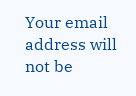Your email address will not be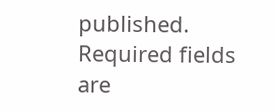published. Required fields are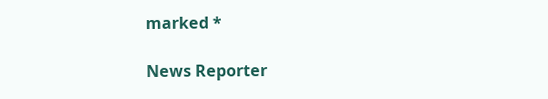marked *

News Reporter